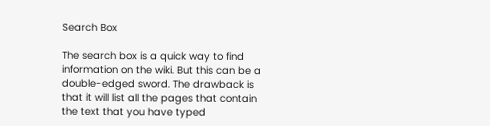Search Box

The search box is a quick way to find information on the wiki. But this can be a double-edged sword. The drawback is that it will list all the pages that contain the text that you have typed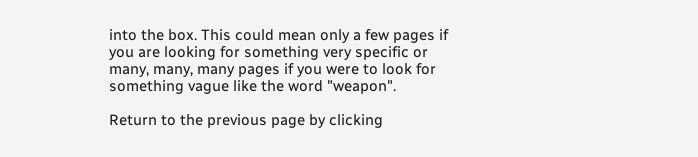into the box. This could mean only a few pages if you are looking for something very specific or many, many, many pages if you were to look for something vague like the word "weapon".

Return to the previous page by clicking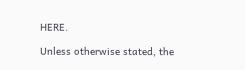HERE.

Unless otherwise stated, the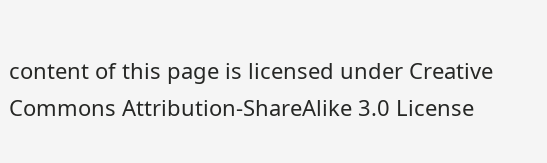content of this page is licensed under Creative Commons Attribution-ShareAlike 3.0 License